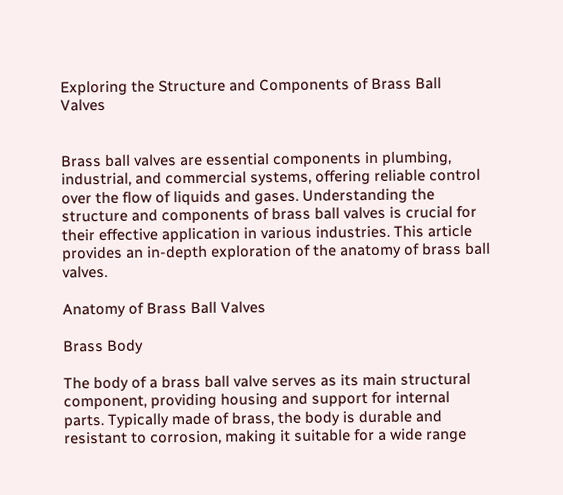Exploring the Structure and Components of Brass Ball Valves


Brass ball valves are essential components in plumbing, industrial, and commercial systems, offering reliable control over the flow of liquids and gases. Understanding the structure and components of brass ball valves is crucial for their effective application in various industries. This article provides an in-depth exploration of the anatomy of brass ball valves.

Anatomy of Brass Ball Valves

Brass Body

The body of a brass ball valve serves as its main structural component, providing housing and support for internal parts. Typically made of brass, the body is durable and resistant to corrosion, making it suitable for a wide range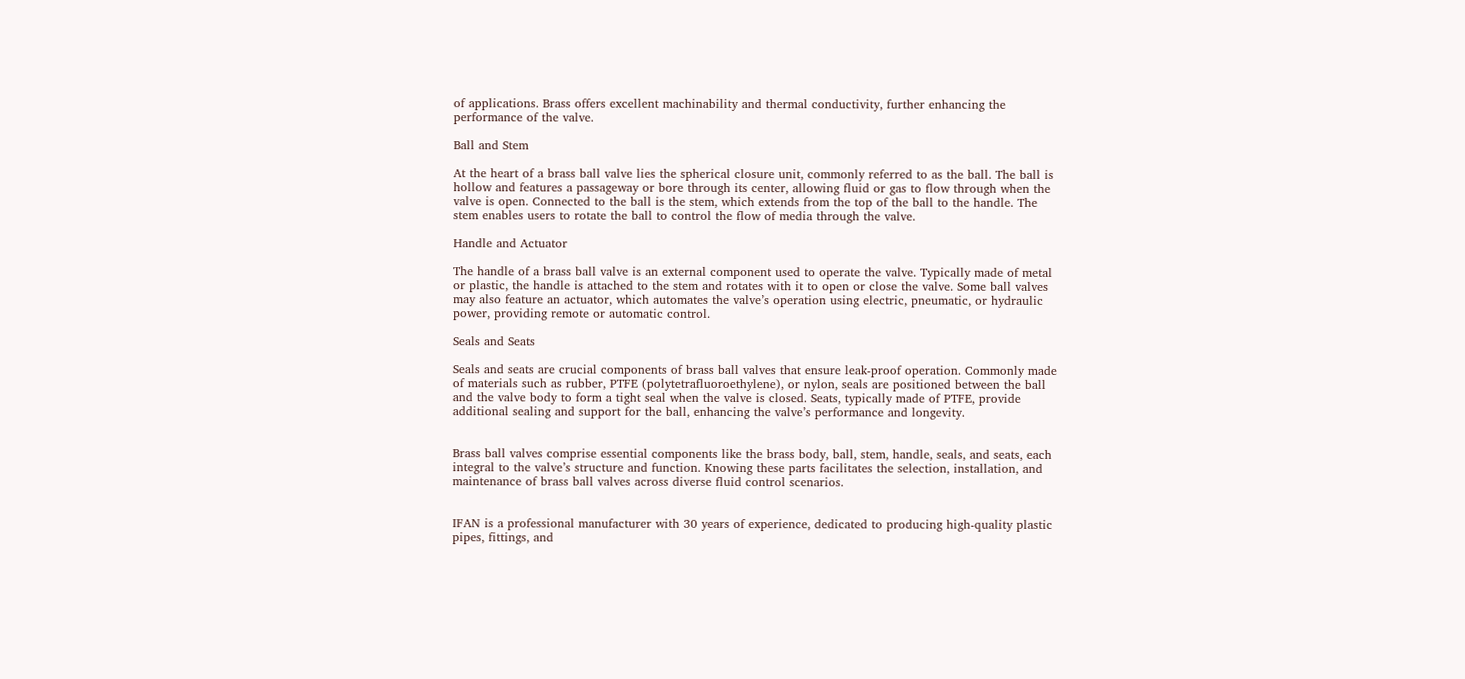of applications. Brass offers excellent machinability and thermal conductivity, further enhancing the performance of the valve.

Ball and Stem

At the heart of a brass ball valve lies the spherical closure unit, commonly referred to as the ball. The ball is hollow and features a passageway or bore through its center, allowing fluid or gas to flow through when the valve is open. Connected to the ball is the stem, which extends from the top of the ball to the handle. The stem enables users to rotate the ball to control the flow of media through the valve.

Handle and Actuator

The handle of a brass ball valve is an external component used to operate the valve. Typically made of metal or plastic, the handle is attached to the stem and rotates with it to open or close the valve. Some ball valves may also feature an actuator, which automates the valve’s operation using electric, pneumatic, or hydraulic power, providing remote or automatic control.

Seals and Seats

Seals and seats are crucial components of brass ball valves that ensure leak-proof operation. Commonly made of materials such as rubber, PTFE (polytetrafluoroethylene), or nylon, seals are positioned between the ball and the valve body to form a tight seal when the valve is closed. Seats, typically made of PTFE, provide additional sealing and support for the ball, enhancing the valve’s performance and longevity.


Brass ball valves comprise essential components like the brass body, ball, stem, handle, seals, and seats, each integral to the valve’s structure and function. Knowing these parts facilitates the selection, installation, and maintenance of brass ball valves across diverse fluid control scenarios.


IFAN is a professional manufacturer with 30 years of experience, dedicated to producing high-quality plastic pipes, fittings, and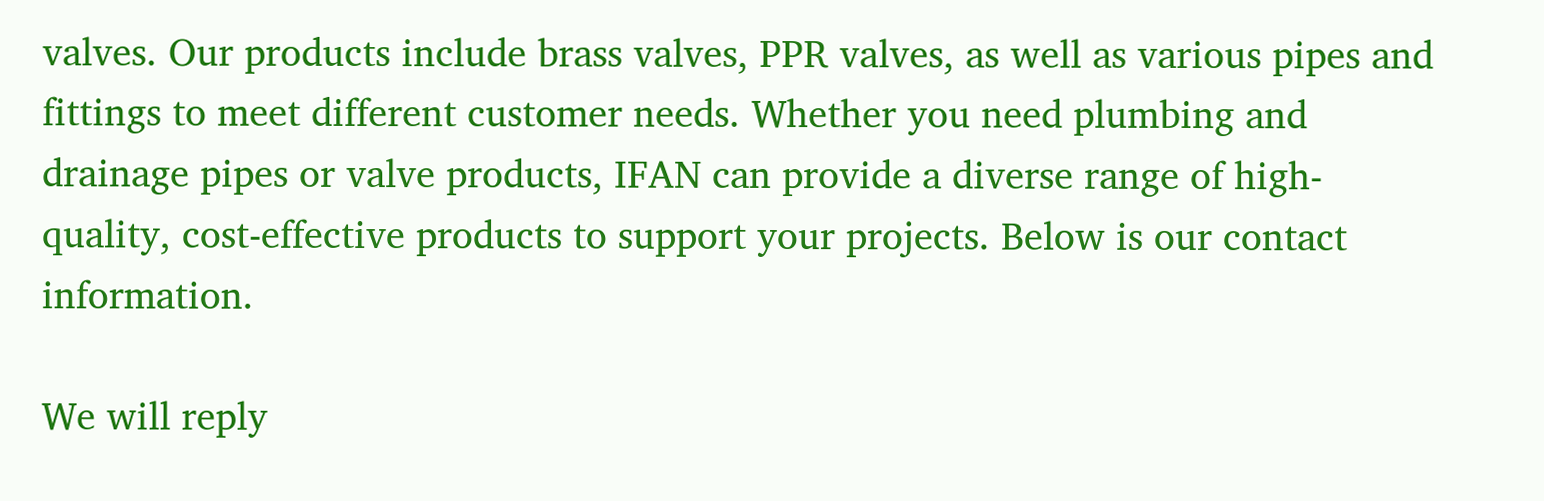valves. Our products include brass valves, PPR valves, as well as various pipes and fittings to meet different customer needs. Whether you need plumbing and drainage pipes or valve products, IFAN can provide a diverse range of high-quality, cost-effective products to support your projects. Below is our contact information.

We will reply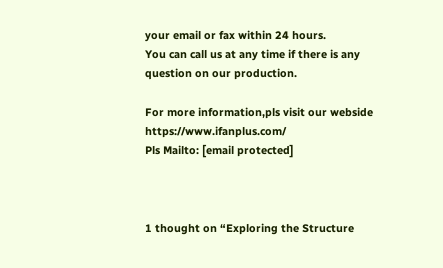your email or fax within 24 hours.
You can call us at any time if there is any question on our production.

For more information,pls visit our webside https://www.ifanplus.com/
Pls Mailto: [email protected]



1 thought on “Exploring the Structure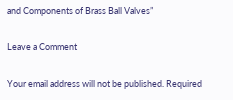and Components of Brass Ball Valves”

Leave a Comment

Your email address will not be published. Required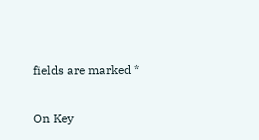fields are marked *

On Key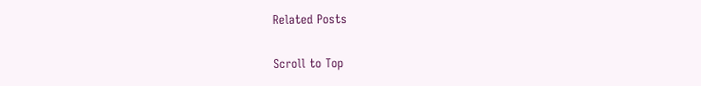Related Posts

Scroll to Top